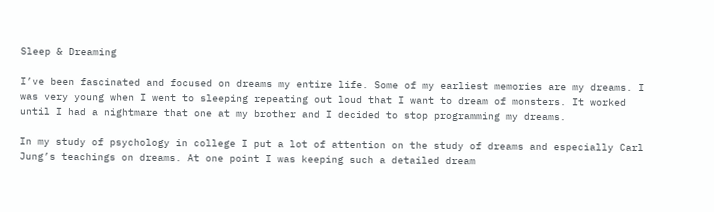Sleep & Dreaming

I’ve been fascinated and focused on dreams my entire life. Some of my earliest memories are my dreams. I was very young when I went to sleeping repeating out loud that I want to dream of monsters. It worked until I had a nightmare that one at my brother and I decided to stop programming my dreams.

In my study of psychology in college I put a lot of attention on the study of dreams and especially Carl Jung’s teachings on dreams. At one point I was keeping such a detailed dream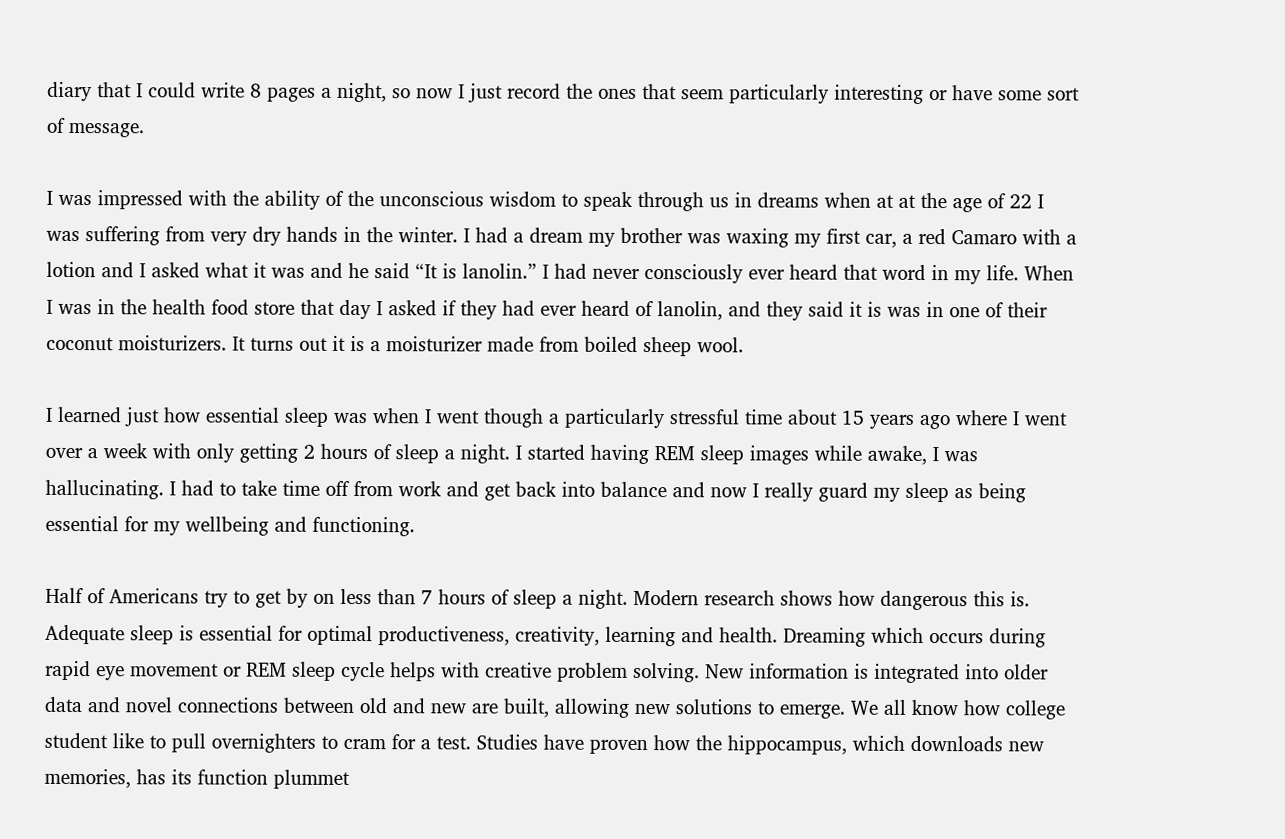diary that I could write 8 pages a night, so now I just record the ones that seem particularly interesting or have some sort of message.

I was impressed with the ability of the unconscious wisdom to speak through us in dreams when at at the age of 22 I was suffering from very dry hands in the winter. I had a dream my brother was waxing my first car, a red Camaro with a lotion and I asked what it was and he said “It is lanolin.” I had never consciously ever heard that word in my life. When I was in the health food store that day I asked if they had ever heard of lanolin, and they said it is was in one of their coconut moisturizers. It turns out it is a moisturizer made from boiled sheep wool.

I learned just how essential sleep was when I went though a particularly stressful time about 15 years ago where I went over a week with only getting 2 hours of sleep a night. I started having REM sleep images while awake, I was hallucinating. I had to take time off from work and get back into balance and now I really guard my sleep as being essential for my wellbeing and functioning.

Half of Americans try to get by on less than 7 hours of sleep a night. Modern research shows how dangerous this is. Adequate sleep is essential for optimal productiveness, creativity, learning and health. Dreaming which occurs during rapid eye movement or REM sleep cycle helps with creative problem solving. New information is integrated into older data and novel connections between old and new are built, allowing new solutions to emerge. We all know how college student like to pull overnighters to cram for a test. Studies have proven how the hippocampus, which downloads new memories, has its function plummet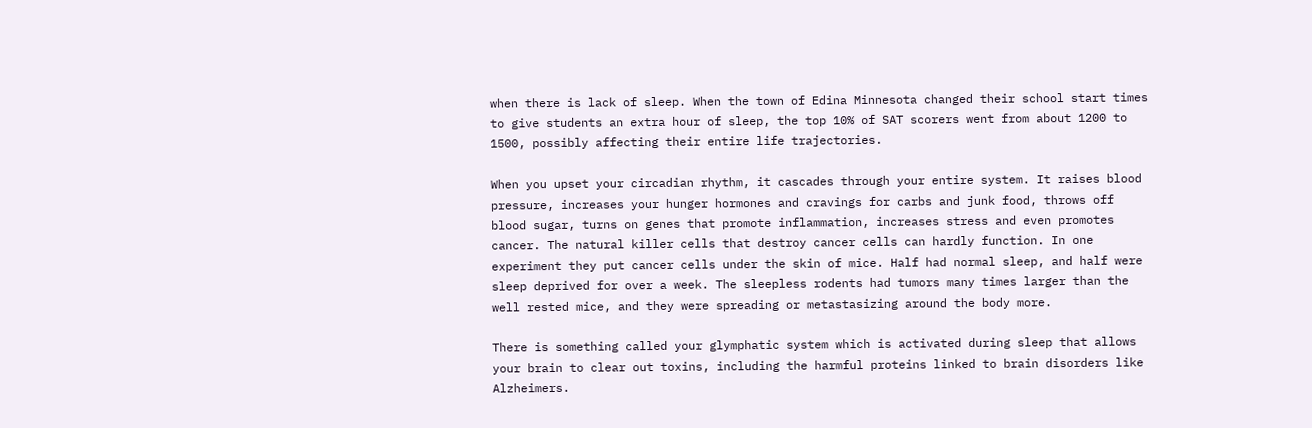when there is lack of sleep. When the town of Edina Minnesota changed their school start times to give students an extra hour of sleep, the top 10% of SAT scorers went from about 1200 to 1500, possibly affecting their entire life trajectories.

When you upset your circadian rhythm, it cascades through your entire system. It raises blood pressure, increases your hunger hormones and cravings for carbs and junk food, throws off blood sugar, turns on genes that promote inflammation, increases stress and even promotes cancer. The natural killer cells that destroy cancer cells can hardly function. In one experiment they put cancer cells under the skin of mice. Half had normal sleep, and half were sleep deprived for over a week. The sleepless rodents had tumors many times larger than the well rested mice, and they were spreading or metastasizing around the body more.

There is something called your glymphatic system which is activated during sleep that allows your brain to clear out toxins, including the harmful proteins linked to brain disorders like Alzheimers.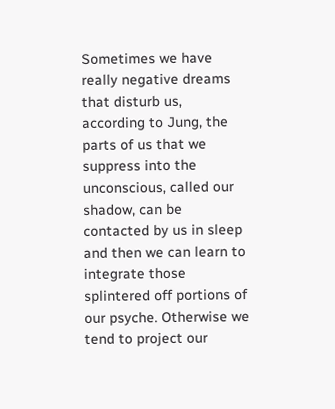Sometimes we have really negative dreams that disturb us, according to Jung, the parts of us that we suppress into the unconscious, called our shadow, can be contacted by us in sleep and then we can learn to integrate those splintered off portions of our psyche. Otherwise we tend to project our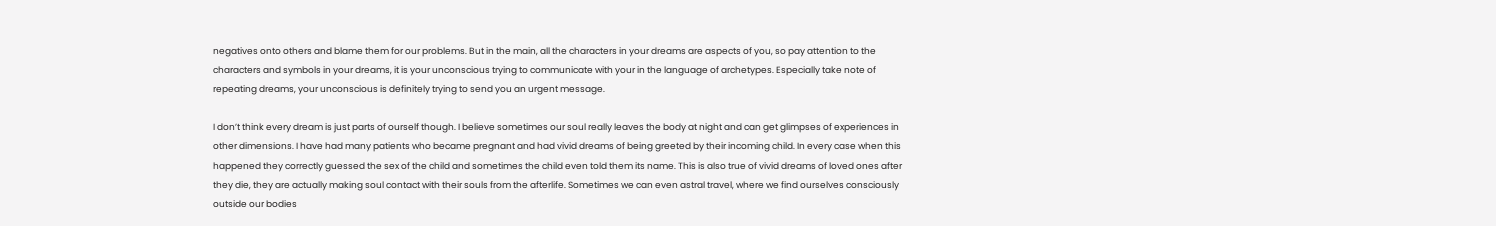negatives onto others and blame them for our problems. But in the main, all the characters in your dreams are aspects of you, so pay attention to the characters and symbols in your dreams, it is your unconscious trying to communicate with your in the language of archetypes. Especially take note of repeating dreams, your unconscious is definitely trying to send you an urgent message.

I don’t think every dream is just parts of ourself though. I believe sometimes our soul really leaves the body at night and can get glimpses of experiences in other dimensions. I have had many patients who became pregnant and had vivid dreams of being greeted by their incoming child. In every case when this happened they correctly guessed the sex of the child and sometimes the child even told them its name. This is also true of vivid dreams of loved ones after they die, they are actually making soul contact with their souls from the afterlife. Sometimes we can even astral travel, where we find ourselves consciously outside our bodies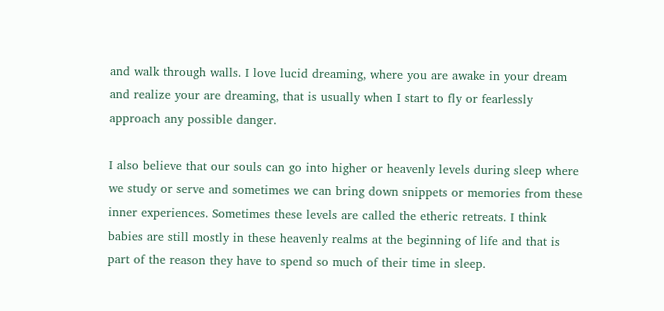and walk through walls. I love lucid dreaming, where you are awake in your dream and realize your are dreaming, that is usually when I start to fly or fearlessly approach any possible danger.

I also believe that our souls can go into higher or heavenly levels during sleep where we study or serve and sometimes we can bring down snippets or memories from these inner experiences. Sometimes these levels are called the etheric retreats. I think babies are still mostly in these heavenly realms at the beginning of life and that is part of the reason they have to spend so much of their time in sleep.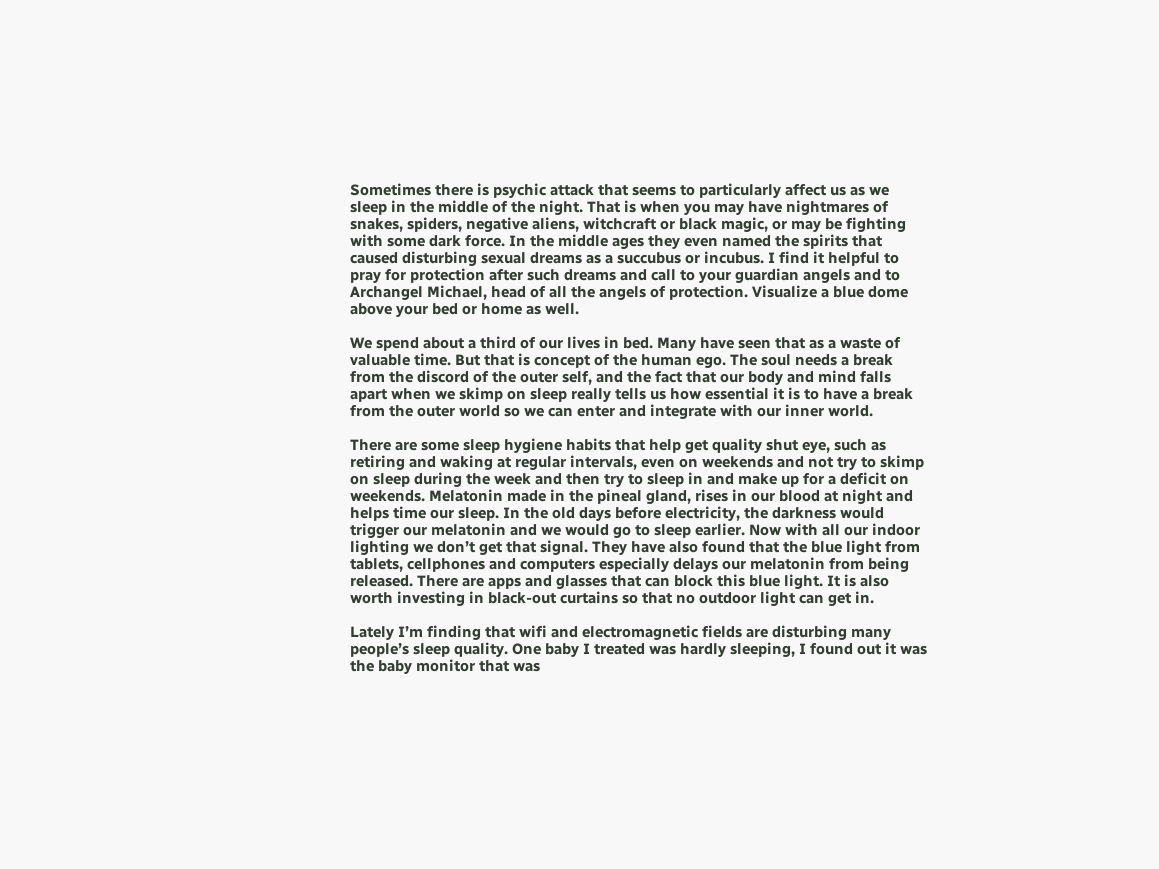Sometimes there is psychic attack that seems to particularly affect us as we sleep in the middle of the night. That is when you may have nightmares of snakes, spiders, negative aliens, witchcraft or black magic, or may be fighting with some dark force. In the middle ages they even named the spirits that caused disturbing sexual dreams as a succubus or incubus. I find it helpful to pray for protection after such dreams and call to your guardian angels and to Archangel Michael, head of all the angels of protection. Visualize a blue dome above your bed or home as well.

We spend about a third of our lives in bed. Many have seen that as a waste of valuable time. But that is concept of the human ego. The soul needs a break from the discord of the outer self, and the fact that our body and mind falls apart when we skimp on sleep really tells us how essential it is to have a break from the outer world so we can enter and integrate with our inner world.

There are some sleep hygiene habits that help get quality shut eye, such as retiring and waking at regular intervals, even on weekends and not try to skimp on sleep during the week and then try to sleep in and make up for a deficit on weekends. Melatonin made in the pineal gland, rises in our blood at night and helps time our sleep. In the old days before electricity, the darkness would trigger our melatonin and we would go to sleep earlier. Now with all our indoor lighting we don’t get that signal. They have also found that the blue light from tablets, cellphones and computers especially delays our melatonin from being released. There are apps and glasses that can block this blue light. It is also worth investing in black-out curtains so that no outdoor light can get in.

Lately I’m finding that wifi and electromagnetic fields are disturbing many people’s sleep quality. One baby I treated was hardly sleeping, I found out it was the baby monitor that was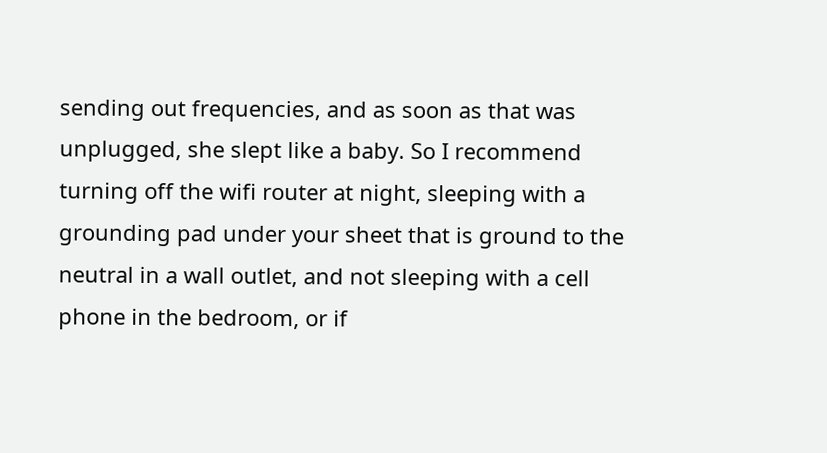sending out frequencies, and as soon as that was unplugged, she slept like a baby. So I recommend turning off the wifi router at night, sleeping with a grounding pad under your sheet that is ground to the neutral in a wall outlet, and not sleeping with a cell phone in the bedroom, or if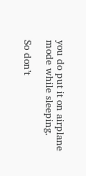you do put it on airplane mode while sleeping.

So don’t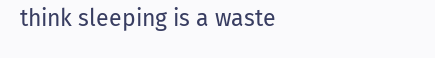think sleeping is a waste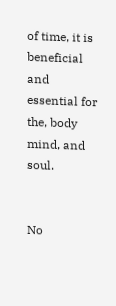of time, it is beneficial and essential for the, body mind, and soul.


No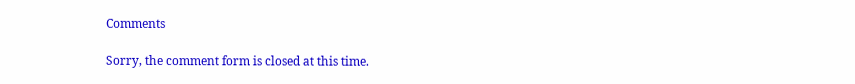Comments

Sorry, the comment form is closed at this time.